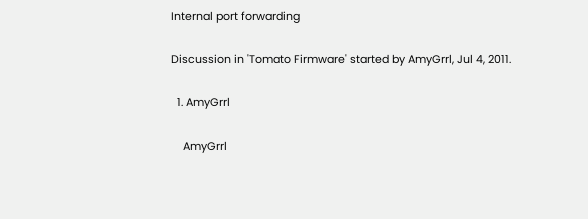Internal port forwarding

Discussion in 'Tomato Firmware' started by AmyGrrl, Jul 4, 2011.

  1. AmyGrrl

    AmyGrrl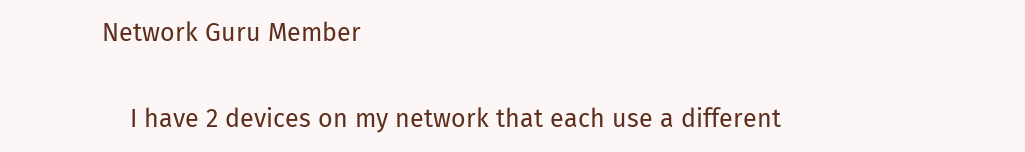Network Guru Member

    I have 2 devices on my network that each use a different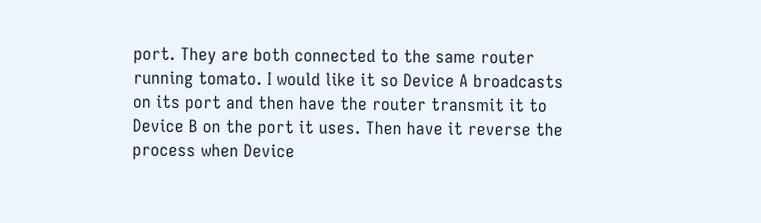port. They are both connected to the same router running tomato. I would like it so Device A broadcasts on its port and then have the router transmit it to Device B on the port it uses. Then have it reverse the process when Device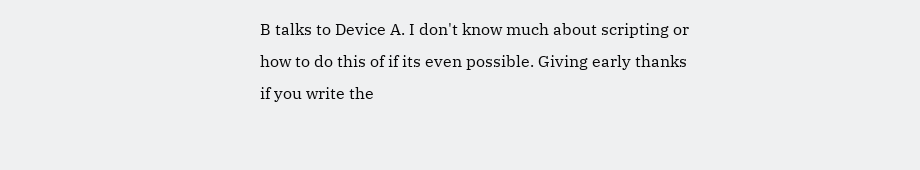B talks to Device A. I don't know much about scripting or how to do this of if its even possible. Giving early thanks if you write the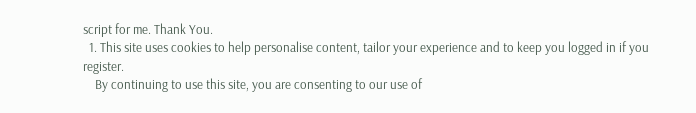script for me. Thank You.
  1. This site uses cookies to help personalise content, tailor your experience and to keep you logged in if you register.
    By continuing to use this site, you are consenting to our use of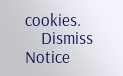cookies.
    Dismiss Notice